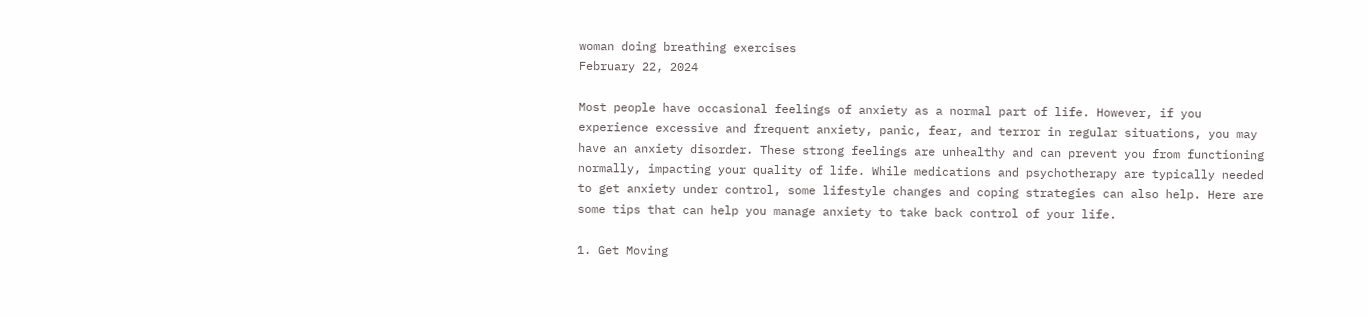woman doing breathing exercises
February 22, 2024

Most people have occasional feelings of anxiety as a normal part of life. However, if you experience excessive and frequent anxiety, panic, fear, and terror in regular situations, you may have an anxiety disorder. These strong feelings are unhealthy and can prevent you from functioning normally, impacting your quality of life. While medications and psychotherapy are typically needed to get anxiety under control, some lifestyle changes and coping strategies can also help. Here are some tips that can help you manage anxiety to take back control of your life.

1. Get Moving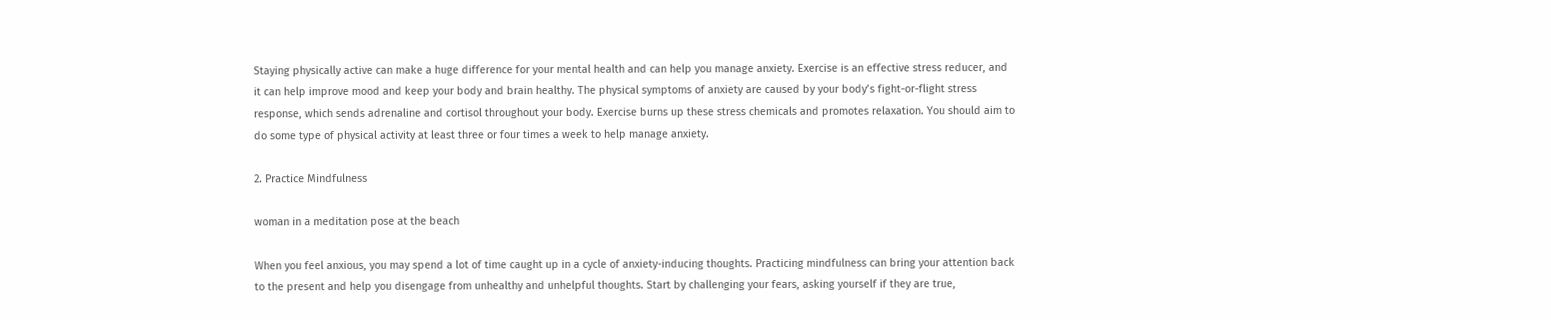Staying physically active can make a huge difference for your mental health and can help you manage anxiety. Exercise is an effective stress reducer, and it can help improve mood and keep your body and brain healthy. The physical symptoms of anxiety are caused by your body’s fight-or-flight stress response, which sends adrenaline and cortisol throughout your body. Exercise burns up these stress chemicals and promotes relaxation. You should aim to do some type of physical activity at least three or four times a week to help manage anxiety.

2. Practice Mindfulness

woman in a meditation pose at the beach

When you feel anxious, you may spend a lot of time caught up in a cycle of anxiety-inducing thoughts. Practicing mindfulness can bring your attention back to the present and help you disengage from unhealthy and unhelpful thoughts. Start by challenging your fears, asking yourself if they are true,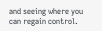and seeing where you can regain control.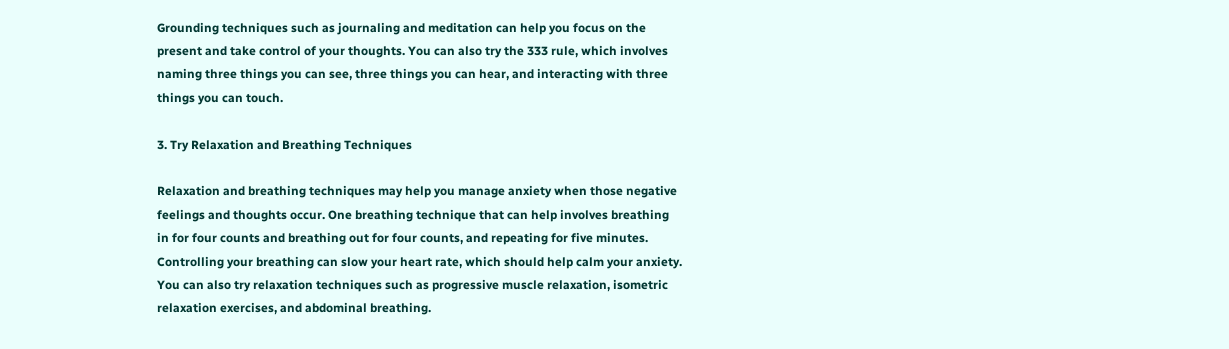Grounding techniques such as journaling and meditation can help you focus on the present and take control of your thoughts. You can also try the 333 rule, which involves naming three things you can see, three things you can hear, and interacting with three things you can touch.

3. Try Relaxation and Breathing Techniques

Relaxation and breathing techniques may help you manage anxiety when those negative feelings and thoughts occur. One breathing technique that can help involves breathing in for four counts and breathing out for four counts, and repeating for five minutes. Controlling your breathing can slow your heart rate, which should help calm your anxiety. You can also try relaxation techniques such as progressive muscle relaxation, isometric relaxation exercises, and abdominal breathing.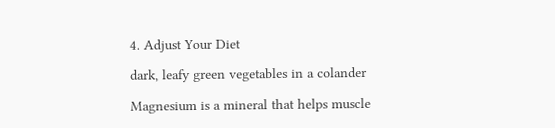4. Adjust Your Diet

dark, leafy green vegetables in a colander

Magnesium is a mineral that helps muscle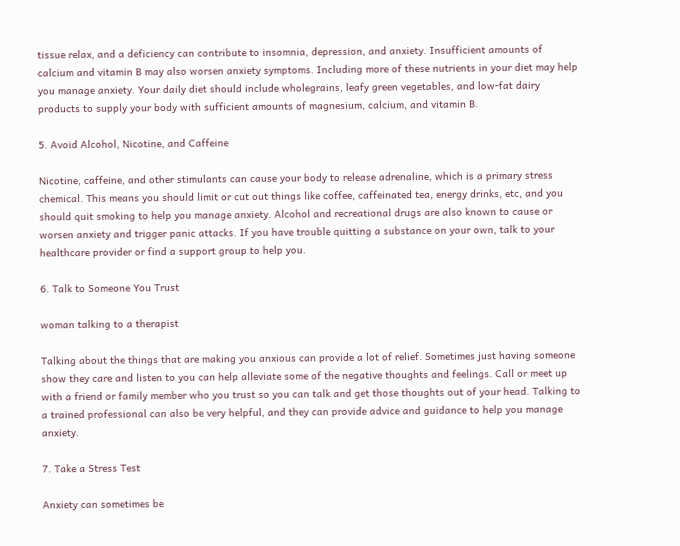tissue relax, and a deficiency can contribute to insomnia, depression, and anxiety. Insufficient amounts of calcium and vitamin B may also worsen anxiety symptoms. Including more of these nutrients in your diet may help you manage anxiety. Your daily diet should include wholegrains, leafy green vegetables, and low-fat dairy products to supply your body with sufficient amounts of magnesium, calcium, and vitamin B.

5. Avoid Alcohol, Nicotine, and Caffeine

Nicotine, caffeine, and other stimulants can cause your body to release adrenaline, which is a primary stress chemical. This means you should limit or cut out things like coffee, caffeinated tea, energy drinks, etc, and you should quit smoking to help you manage anxiety. Alcohol and recreational drugs are also known to cause or worsen anxiety and trigger panic attacks. If you have trouble quitting a substance on your own, talk to your healthcare provider or find a support group to help you.

6. Talk to Someone You Trust

woman talking to a therapist

Talking about the things that are making you anxious can provide a lot of relief. Sometimes just having someone show they care and listen to you can help alleviate some of the negative thoughts and feelings. Call or meet up with a friend or family member who you trust so you can talk and get those thoughts out of your head. Talking to a trained professional can also be very helpful, and they can provide advice and guidance to help you manage anxiety.

7. Take a Stress Test

Anxiety can sometimes be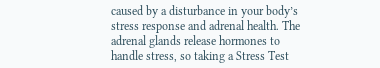caused by a disturbance in your body’s stress response and adrenal health. The adrenal glands release hormones to handle stress, so taking a Stress Test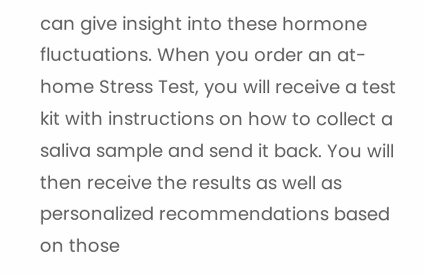can give insight into these hormone fluctuations. When you order an at-home Stress Test, you will receive a test kit with instructions on how to collect a saliva sample and send it back. You will then receive the results as well as personalized recommendations based on those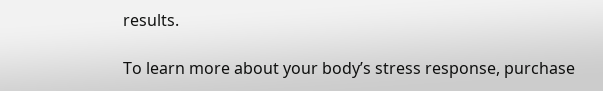results.

To learn more about your body’s stress response, purchase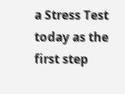a Stress Test today as the first step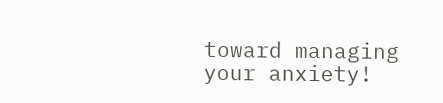toward managing your anxiety!